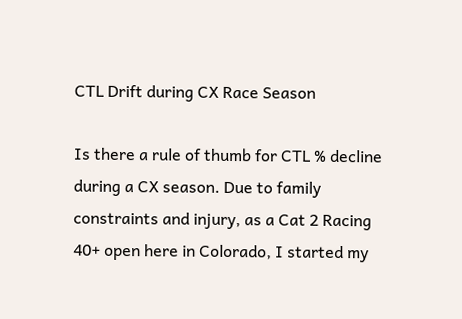CTL Drift during CX Race Season

Is there a rule of thumb for CTL % decline during a CX season. Due to family constraints and injury, as a Cat 2 Racing 40+ open here in Colorado, I started my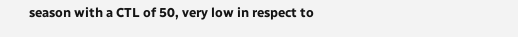season with a CTL of 50, very low in respect to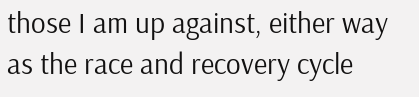those I am up against, either way as the race and recovery cycle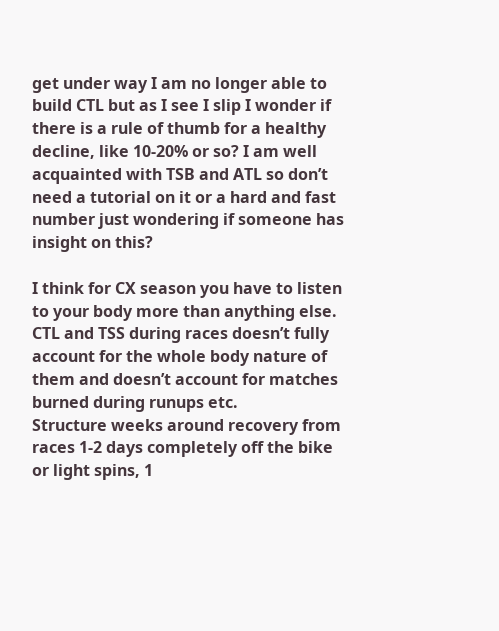get under way I am no longer able to build CTL but as I see I slip I wonder if there is a rule of thumb for a healthy decline, like 10-20% or so? I am well acquainted with TSB and ATL so don’t need a tutorial on it or a hard and fast number just wondering if someone has insight on this?

I think for CX season you have to listen to your body more than anything else. CTL and TSS during races doesn’t fully account for the whole body nature of them and doesn’t account for matches burned during runups etc.
Structure weeks around recovery from races 1-2 days completely off the bike or light spins, 1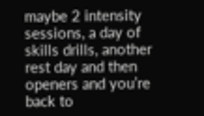maybe 2 intensity sessions, a day of skills drills, another rest day and then openers and you’re back to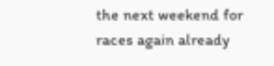the next weekend for races again already